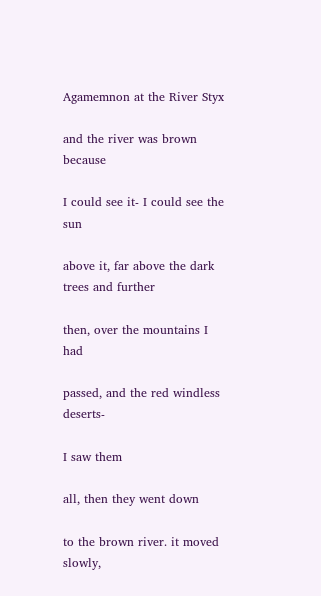Agamemnon at the River Styx

and the river was brown because

I could see it- I could see the sun

above it, far above the dark trees and further

then, over the mountains I had

passed, and the red windless deserts-

I saw them

all, then they went down

to the brown river. it moved slowly,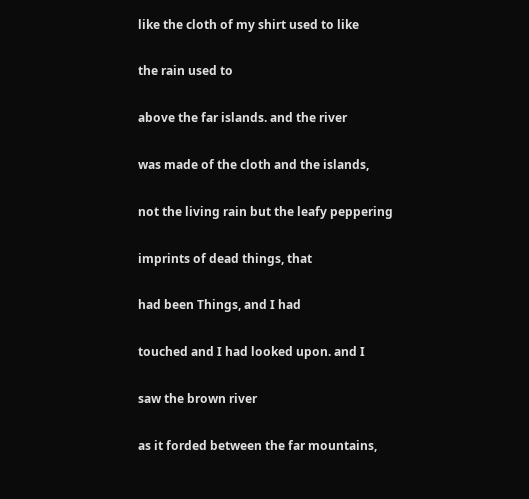like the cloth of my shirt used to like

the rain used to

above the far islands. and the river

was made of the cloth and the islands,

not the living rain but the leafy peppering

imprints of dead things, that

had been Things, and I had

touched and I had looked upon. and I

saw the brown river

as it forded between the far mountains,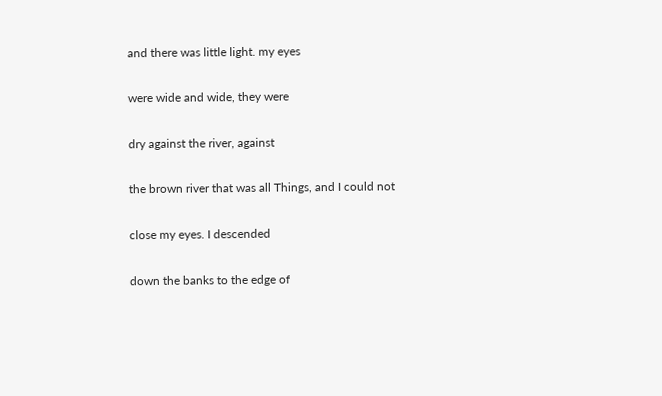and there was little light. my eyes

were wide and wide, they were

dry against the river, against

the brown river that was all Things, and I could not

close my eyes. I descended

down the banks to the edge of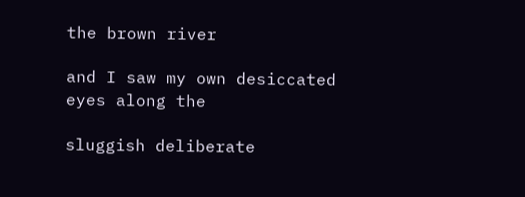the brown river

and I saw my own desiccated eyes along the

sluggish deliberate